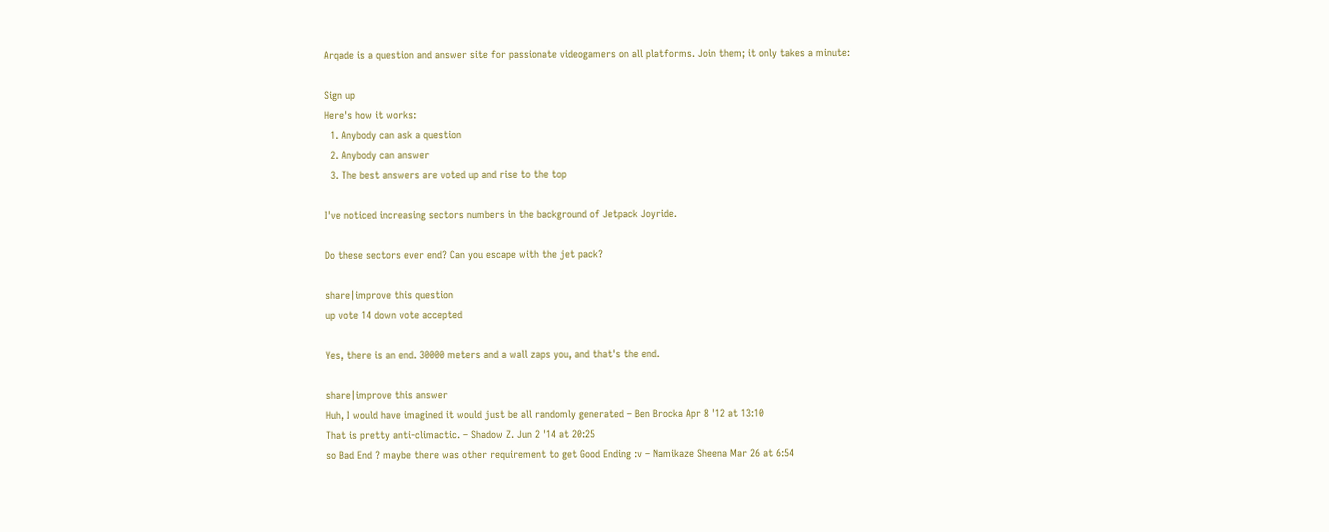Arqade is a question and answer site for passionate videogamers on all platforms. Join them; it only takes a minute:

Sign up
Here's how it works:
  1. Anybody can ask a question
  2. Anybody can answer
  3. The best answers are voted up and rise to the top

I've noticed increasing sectors numbers in the background of Jetpack Joyride.

Do these sectors ever end? Can you escape with the jet pack?

share|improve this question
up vote 14 down vote accepted

Yes, there is an end. 30000 meters and a wall zaps you, and that's the end.

share|improve this answer
Huh, I would have imagined it would just be all randomly generated – Ben Brocka Apr 8 '12 at 13:10
That is pretty anti-climactic. – Shadow Z. Jun 2 '14 at 20:25
so Bad End ? maybe there was other requirement to get Good Ending :v – Namikaze Sheena Mar 26 at 6:54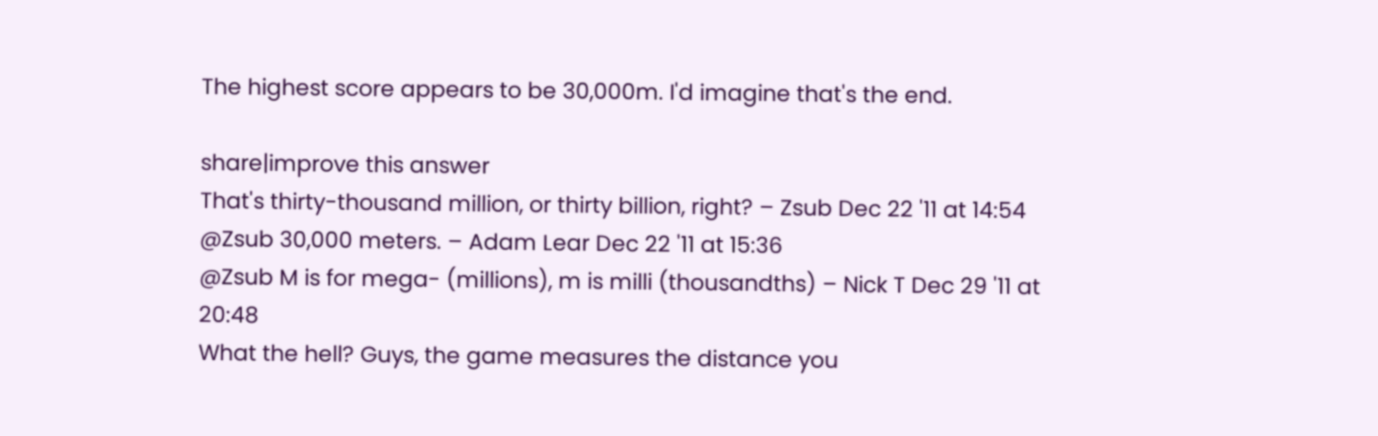The highest score appears to be 30,000m. I'd imagine that's the end.

share|improve this answer
That's thirty-thousand million, or thirty billion, right? – Zsub Dec 22 '11 at 14:54
@Zsub 30,000 meters. – Adam Lear Dec 22 '11 at 15:36
@Zsub M is for mega- (millions), m is milli (thousandths) – Nick T Dec 29 '11 at 20:48
What the hell? Guys, the game measures the distance you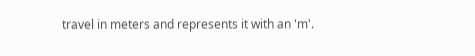travel in meters and represents it with an 'm'.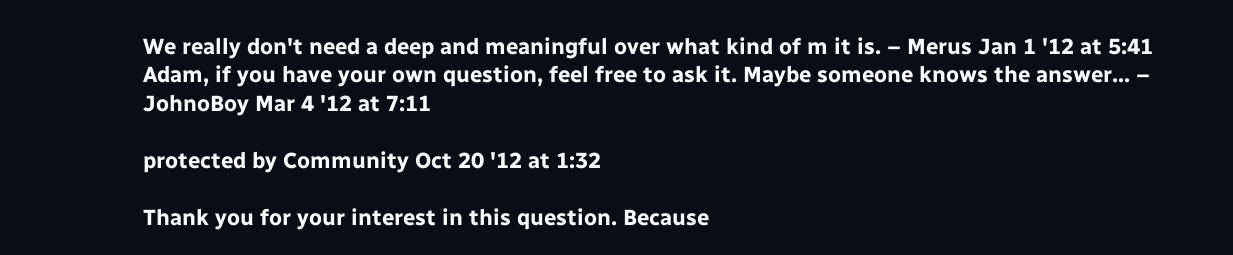We really don't need a deep and meaningful over what kind of m it is. – Merus Jan 1 '12 at 5:41
Adam, if you have your own question, feel free to ask it. Maybe someone knows the answer... – JohnoBoy Mar 4 '12 at 7:11

protected by Community Oct 20 '12 at 1:32

Thank you for your interest in this question. Because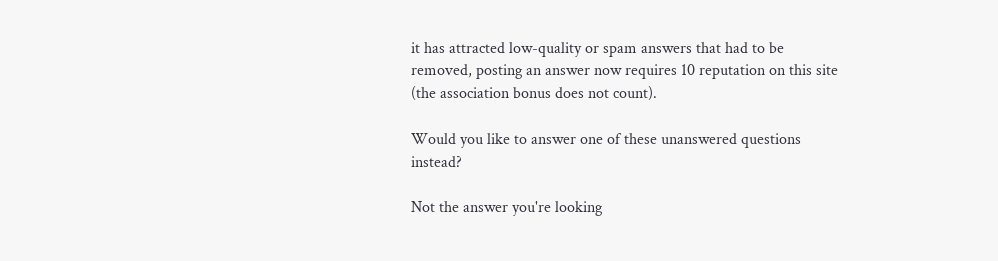it has attracted low-quality or spam answers that had to be removed, posting an answer now requires 10 reputation on this site (the association bonus does not count).

Would you like to answer one of these unanswered questions instead?

Not the answer you're looking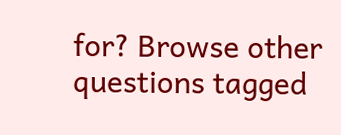for? Browse other questions tagged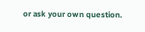or ask your own question.